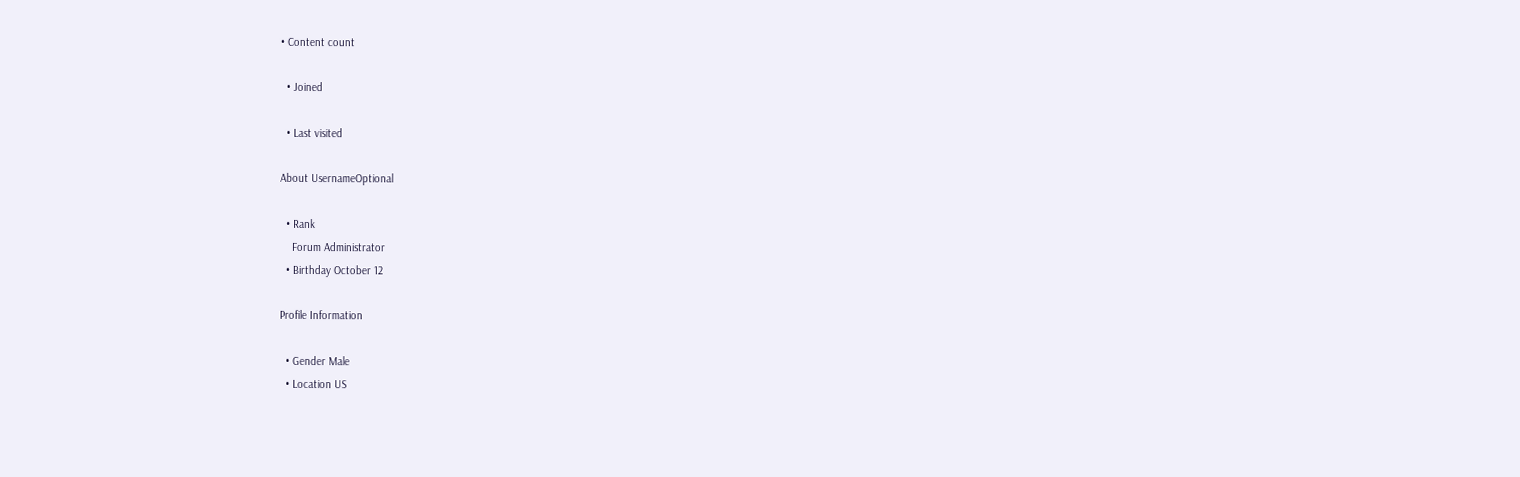• Content count

  • Joined

  • Last visited

About UsernameOptional

  • Rank
    Forum Administrator
  • Birthday October 12

Profile Information

  • Gender Male
  • Location US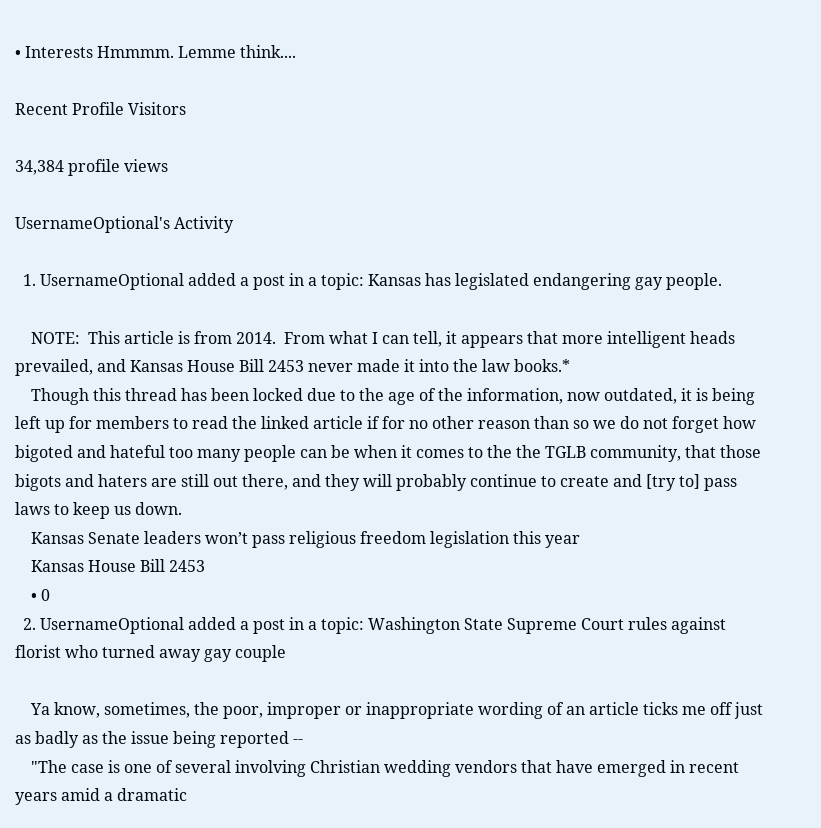• Interests Hmmmm. Lemme think....

Recent Profile Visitors

34,384 profile views

UsernameOptional's Activity

  1. UsernameOptional added a post in a topic: Kansas has legislated endangering gay people.

    NOTE:  This article is from 2014.  From what I can tell, it appears that more intelligent heads prevailed, and Kansas House Bill 2453 never made it into the law books.*
    Though this thread has been locked due to the age of the information, now outdated, it is being left up for members to read the linked article if for no other reason than so we do not forget how bigoted and hateful too many people can be when it comes to the the TGLB community, that those bigots and haters are still out there, and they will probably continue to create and [try to] pass laws to keep us down.
    Kansas Senate leaders won’t pass religious freedom legislation this year
    Kansas House Bill 2453
    • 0
  2. UsernameOptional added a post in a topic: Washington State Supreme Court rules against florist who turned away gay couple

    Ya know, sometimes, the poor, improper or inappropriate wording of an article ticks me off just as badly as the issue being reported --
    "The case is one of several involving Christian wedding vendors that have emerged in recent years amid a dramatic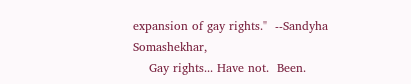expansion of gay rights."  --Sandyha Somashekhar,
    Gay rights... Have not.  Been.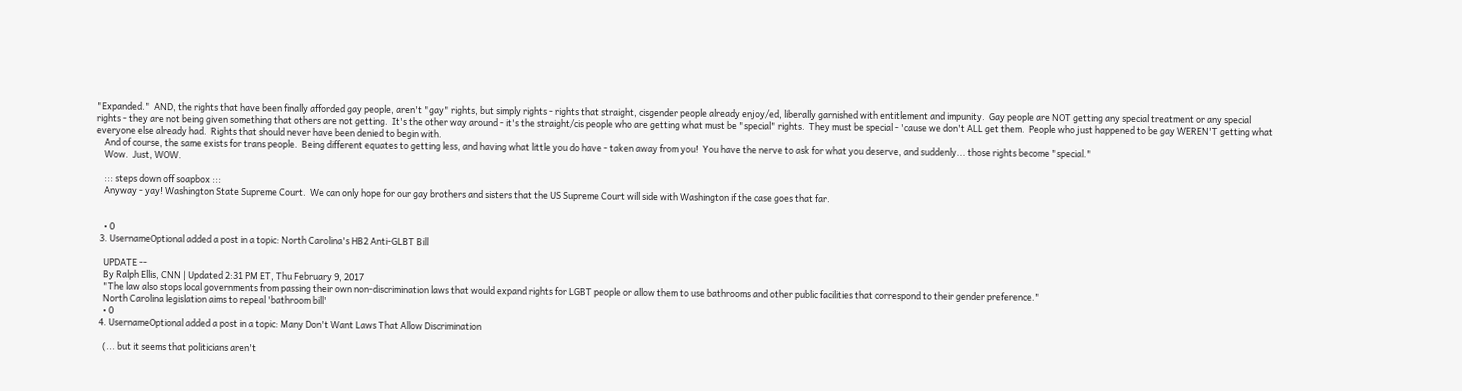"Expanded."  AND, the rights that have been finally afforded gay people, aren't "gay" rights, but simply rights - rights that straight, cisgender people already enjoy/ed, liberally garnished with entitlement and impunity.  Gay people are NOT getting any special treatment or any special rights - they are not being given something that others are not getting.  It's the other way around - it's the straight/cis people who are getting what must be "special" rights.  They must be special - 'cause we don't ALL get them.  People who just happened to be gay WEREN'T getting what everyone else already had.  Rights that should never have been denied to begin with.
    And of course, the same exists for trans people.  Being different equates to getting less, and having what little you do have - taken away from you!  You have the nerve to ask for what you deserve, and suddenly... those rights become "special."
    Wow.  Just, WOW.

    ::: steps down off soapbox :::
    Anyway - yay! Washington State Supreme Court.  We can only hope for our gay brothers and sisters that the US Supreme Court will side with Washington if the case goes that far.


    • 0
  3. UsernameOptional added a post in a topic: North Carolina's HB2 Anti-GLBT Bill

    UPDATE --
    By Ralph Ellis, CNN | Updated 2:31 PM ET, Thu February 9, 2017
    "The law also stops local governments from passing their own non-discrimination laws that would expand rights for LGBT people or allow them to use bathrooms and other public facilities that correspond to their gender preference."
    North Carolina legislation aims to repeal 'bathroom bill'
    • 0
  4. UsernameOptional added a post in a topic: Many Don't Want Laws That Allow Discrimination

    (... but it seems that politicians aren't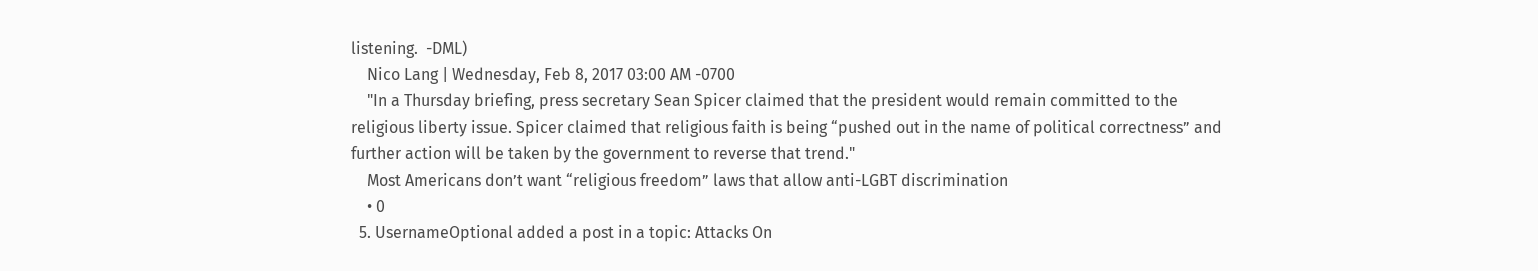listening.  -DML)
    Nico Lang | Wednesday, Feb 8, 2017 03:00 AM -0700
    "In a Thursday briefing, press secretary Sean Spicer claimed that the president would remain committed to the religious liberty issue. Spicer claimed that religious faith is being “pushed out in the name of political correctness” and further action will be taken by the government to reverse that trend."
    Most Americans don’t want “religious freedom” laws that allow anti-LGBT discrimination
    • 0
  5. UsernameOptional added a post in a topic: Attacks On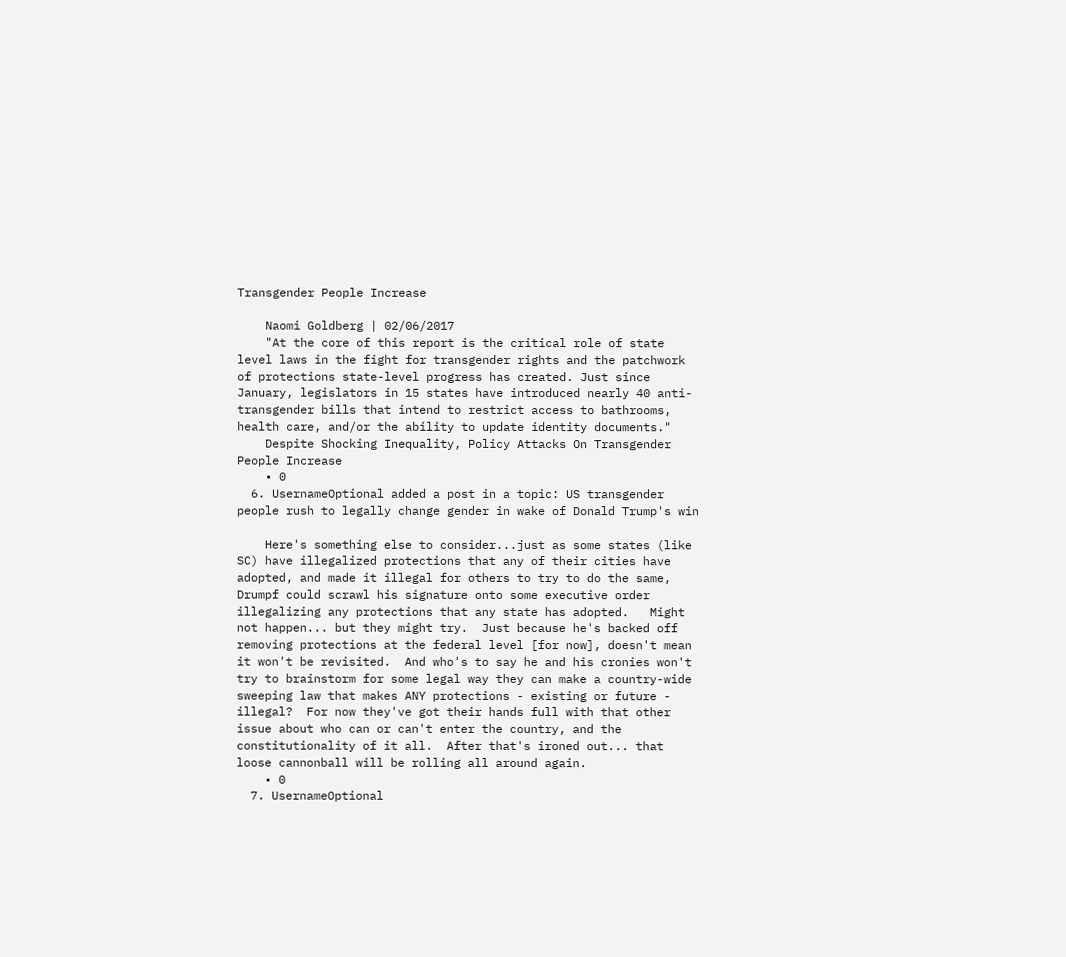Transgender People Increase

    Naomi Goldberg | 02/06/2017
    "At the core of this report is the critical role of state level laws in the fight for transgender rights and the patchwork of protections state-level progress has created. Just since January, legislators in 15 states have introduced nearly 40 anti-transgender bills that intend to restrict access to bathrooms, health care, and/or the ability to update identity documents."
    Despite Shocking Inequality, Policy Attacks On Transgender People Increase
    • 0
  6. UsernameOptional added a post in a topic: US transgender people rush to legally change gender in wake of Donald Trump's win

    Here's something else to consider...just as some states (like SC) have illegalized protections that any of their cities have adopted, and made it illegal for others to try to do the same, Drumpf could scrawl his signature onto some executive order illegalizing any protections that any state has adopted.   Might not happen... but they might try.  Just because he's backed off removing protections at the federal level [for now], doesn't mean it won't be revisited.  And who's to say he and his cronies won't try to brainstorm for some legal way they can make a country-wide sweeping law that makes ANY protections - existing or future - illegal?  For now they've got their hands full with that other issue about who can or can't enter the country, and the constitutionality of it all.  After that's ironed out... that loose cannonball will be rolling all around again.
    • 0
  7. UsernameOptional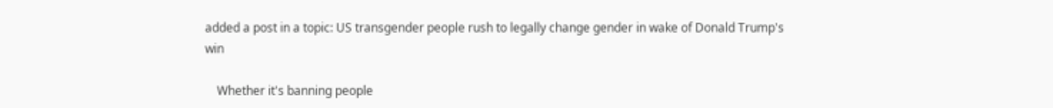added a post in a topic: US transgender people rush to legally change gender in wake of Donald Trump's win

    Whether it's banning people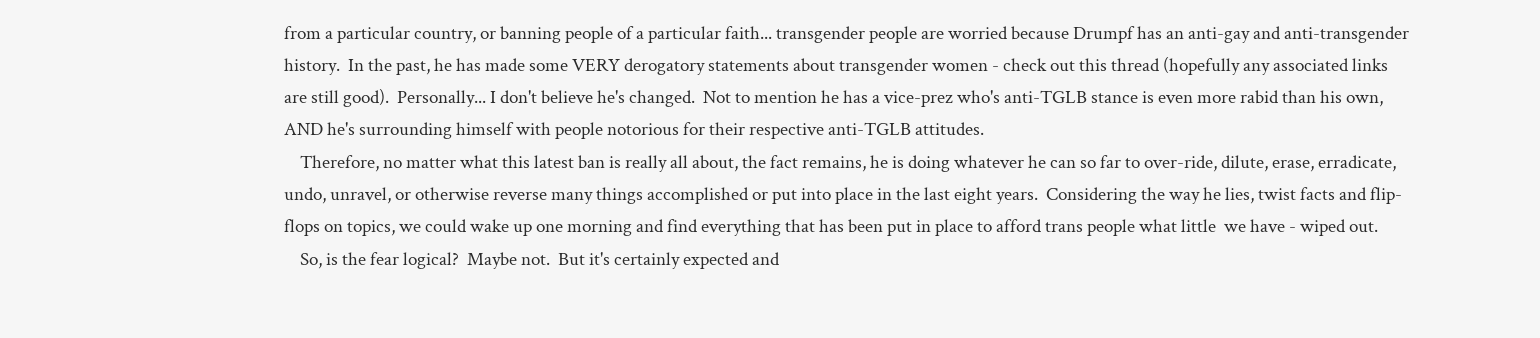from a particular country, or banning people of a particular faith... transgender people are worried because Drumpf has an anti-gay and anti-transgender history.  In the past, he has made some VERY derogatory statements about transgender women - check out this thread (hopefully any associated links are still good).  Personally... I don't believe he's changed.  Not to mention he has a vice-prez who's anti-TGLB stance is even more rabid than his own, AND he's surrounding himself with people notorious for their respective anti-TGLB attitudes.
    Therefore, no matter what this latest ban is really all about, the fact remains, he is doing whatever he can so far to over-ride, dilute, erase, erradicate, undo, unravel, or otherwise reverse many things accomplished or put into place in the last eight years.  Considering the way he lies, twist facts and flip-flops on topics, we could wake up one morning and find everything that has been put in place to afford trans people what little  we have - wiped out.
    So, is the fear logical?  Maybe not.  But it's certainly expected and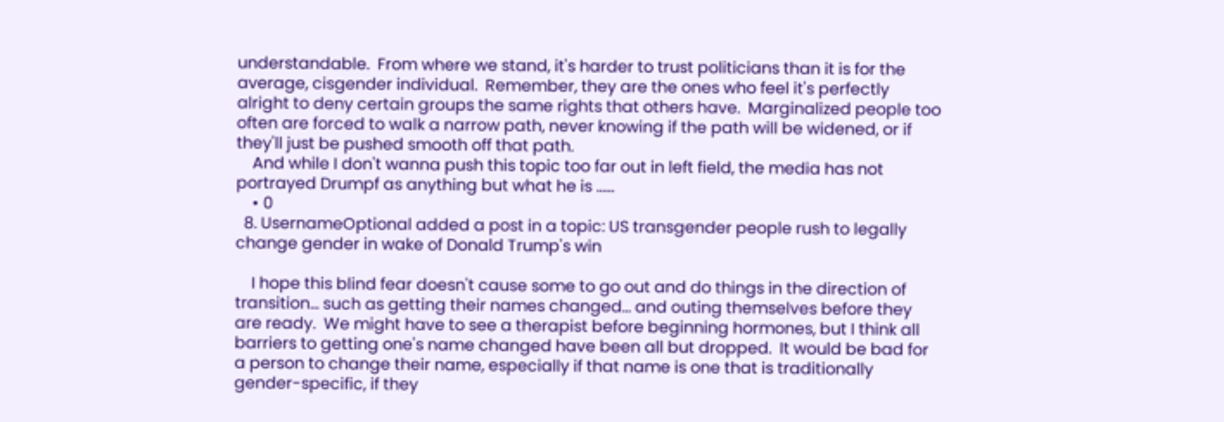understandable.  From where we stand, it's harder to trust politicians than it is for the average, cisgender individual.  Remember, they are the ones who feel it's perfectly alright to deny certain groups the same rights that others have.  Marginalized people too often are forced to walk a narrow path, never knowing if the path will be widened, or if they'll just be pushed smooth off that path.
    And while I don't wanna push this topic too far out in left field, the media has not portrayed Drumpf as anything but what he is ......
    • 0
  8. UsernameOptional added a post in a topic: US transgender people rush to legally change gender in wake of Donald Trump's win

    I hope this blind fear doesn't cause some to go out and do things in the direction of transition... such as getting their names changed... and outing themselves before they are ready.  We might have to see a therapist before beginning hormones, but I think all barriers to getting one's name changed have been all but dropped.  It would be bad for a person to change their name, especially if that name is one that is traditionally gender-specific, if they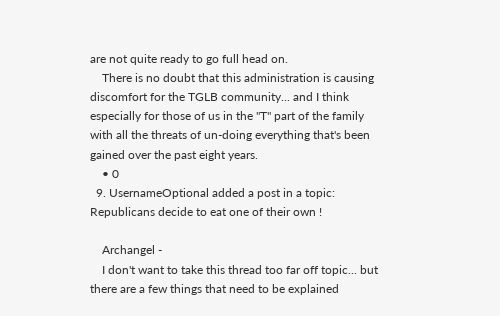are not quite ready to go full head on.
    There is no doubt that this administration is causing discomfort for the TGLB community... and I think especially for those of us in the "T" part of the family with all the threats of un-doing everything that's been gained over the past eight years.
    • 0
  9. UsernameOptional added a post in a topic: Republicans decide to eat one of their own !

    Archangel -
    I don't want to take this thread too far off topic... but there are a few things that need to be explained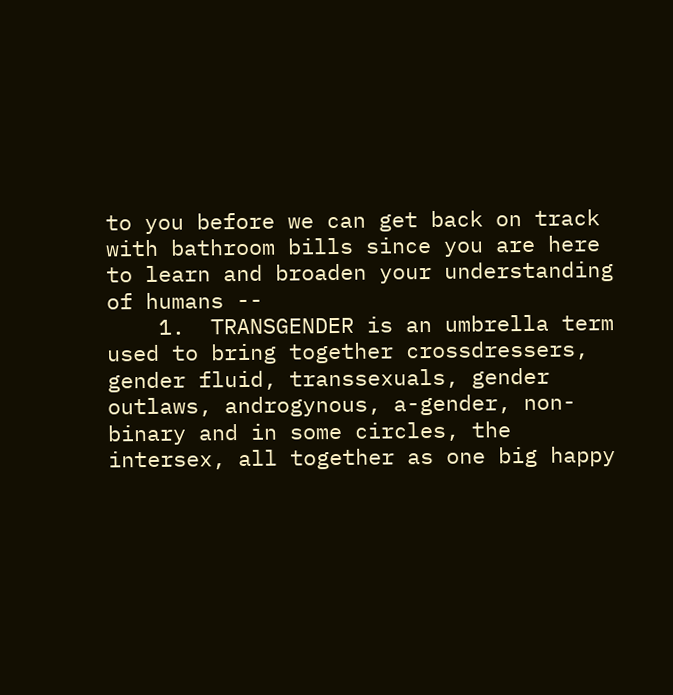to you before we can get back on track with bathroom bills since you are here to learn and broaden your understanding of humans --
    1.  TRANSGENDER is an umbrella term used to bring together crossdressers, gender fluid, transsexuals, gender outlaws, androgynous, a-gender, non-binary and in some circles, the intersex, all together as one big happy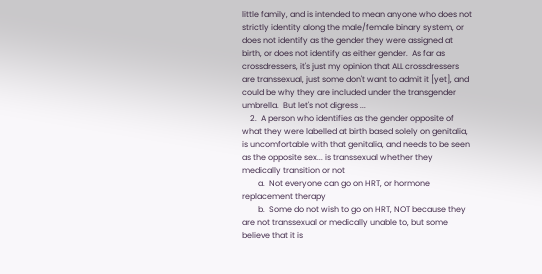little family, and is intended to mean anyone who does not strictly identity along the male/female binary system, or does not identify as the gender they were assigned at birth, or does not identify as either gender.  As far as crossdressers, it's just my opinion that ALL crossdressers are transsexual, just some don't want to admit it [yet], and could be why they are included under the transgender umbrella.  But let's not digress ...
    2.  A person who identifies as the gender opposite of what they were labelled at birth based solely on genitalia, is uncomfortable with that genitalia, and needs to be seen as the opposite sex... is transsexual whether they medically transition or not
        a.  Not everyone can go on HRT, or hormone replacement therapy
        b.  Some do not wish to go on HRT, NOT because they are not transsexual or medically unable to, but some believe that it is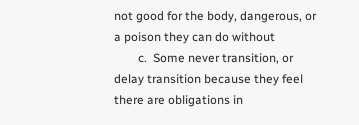not good for the body, dangerous, or a poison they can do without
        c.  Some never transition, or delay transition because they feel there are obligations in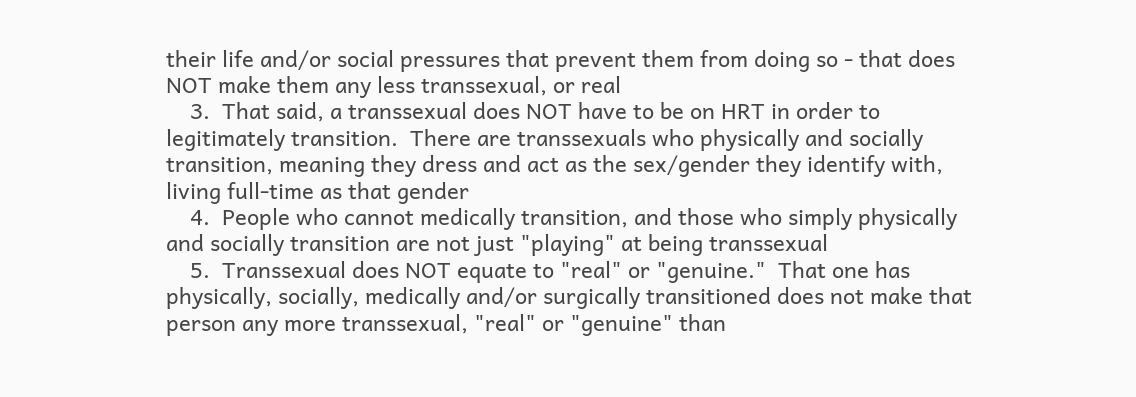their life and/or social pressures that prevent them from doing so - that does NOT make them any less transsexual, or real
    3.  That said, a transsexual does NOT have to be on HRT in order to legitimately transition.  There are transsexuals who physically and socially transition, meaning they dress and act as the sex/gender they identify with, living full-time as that gender
    4.  People who cannot medically transition, and those who simply physically and socially transition are not just "playing" at being transsexual
    5.  Transsexual does NOT equate to "real" or "genuine."  That one has physically, socially, medically and/or surgically transitioned does not make that person any more transsexual, "real" or "genuine" than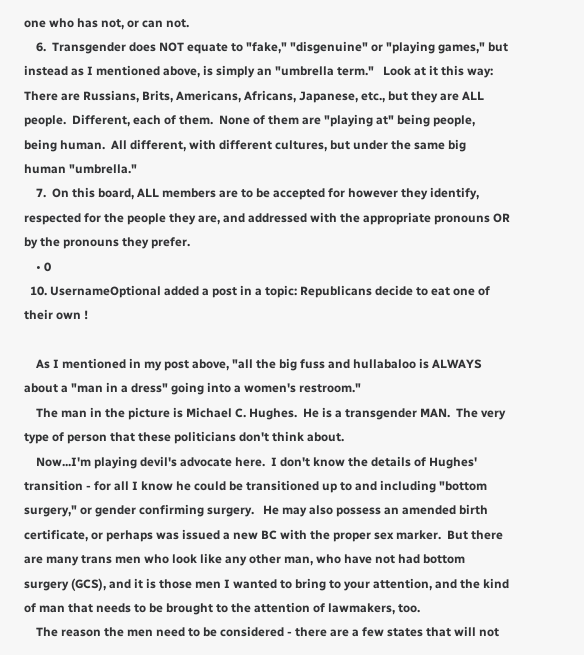one who has not, or can not.
    6.  Transgender does NOT equate to "fake," "disgenuine" or "playing games," but instead as I mentioned above, is simply an "umbrella term."   Look at it this way:  There are Russians, Brits, Americans, Africans, Japanese, etc., but they are ALL people.  Different, each of them.  None of them are "playing at" being people, being human.  All different, with different cultures, but under the same big human "umbrella."
    7.  On this board, ALL members are to be accepted for however they identify, respected for the people they are, and addressed with the appropriate pronouns OR by the pronouns they prefer.
    • 0
  10. UsernameOptional added a post in a topic: Republicans decide to eat one of their own !

    As I mentioned in my post above, "all the big fuss and hullabaloo is ALWAYS about a "man in a dress" going into a women's restroom."
    The man in the picture is Michael C. Hughes.  He is a transgender MAN.  The very type of person that these politicians don't think about.
    Now...I'm playing devil's advocate here.  I don't know the details of Hughes' transition - for all I know he could be transitioned up to and including "bottom surgery," or gender confirming surgery.   He may also possess an amended birth certificate, or perhaps was issued a new BC with the proper sex marker.  But there are many trans men who look like any other man, who have not had bottom surgery (GCS), and it is those men I wanted to bring to your attention, and the kind of man that needs to be brought to the attention of lawmakers, too.
    The reason the men need to be considered - there are a few states that will not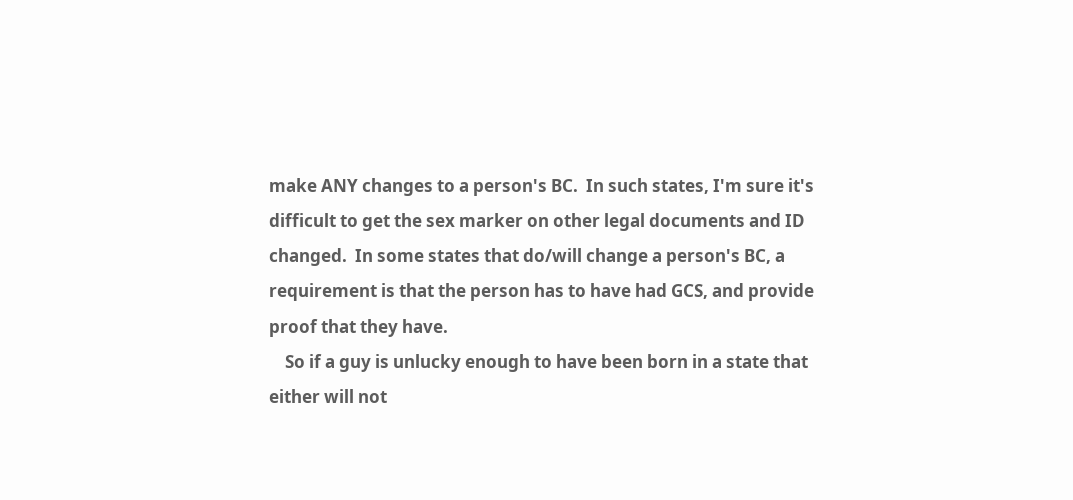make ANY changes to a person's BC.  In such states, I'm sure it's difficult to get the sex marker on other legal documents and ID changed.  In some states that do/will change a person's BC, a requirement is that the person has to have had GCS, and provide proof that they have.
    So if a guy is unlucky enough to have been born in a state that either will not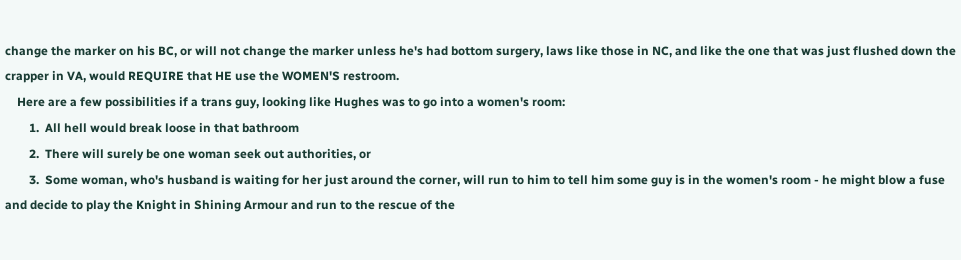change the marker on his BC, or will not change the marker unless he's had bottom surgery, laws like those in NC, and like the one that was just flushed down the crapper in VA, would REQUIRE that HE use the WOMEN'S restroom.
    Here are a few possibilities if a trans guy, looking like Hughes was to go into a women's room:
        1.  All hell would break loose in that bathroom
        2.  There will surely be one woman seek out authorities, or
        3.  Some woman, who's husband is waiting for her just around the corner, will run to him to tell him some guy is in the women's room - he might blow a fuse and decide to play the Knight in Shining Armour and run to the rescue of the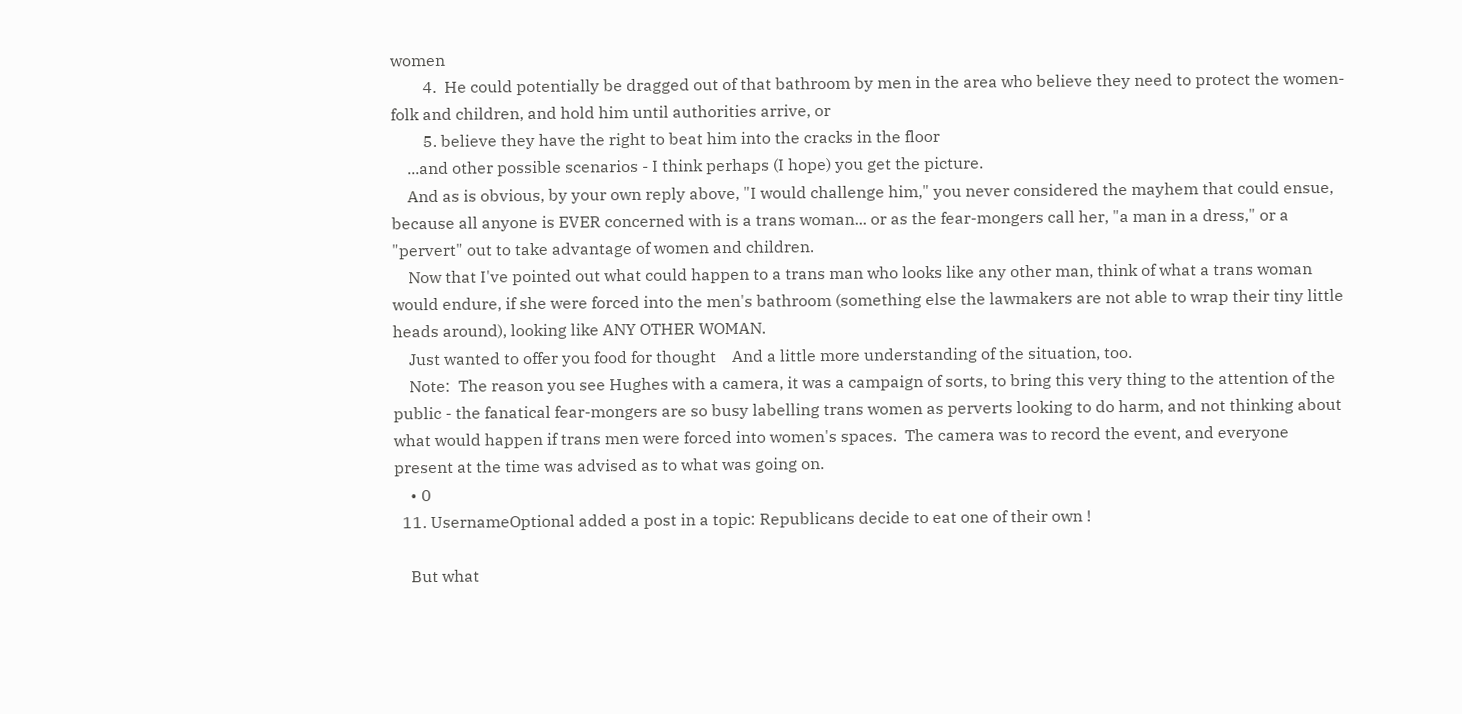women
        4.  He could potentially be dragged out of that bathroom by men in the area who believe they need to protect the women-folk and children, and hold him until authorities arrive, or
        5. believe they have the right to beat him into the cracks in the floor
    ...and other possible scenarios - I think perhaps (I hope) you get the picture.
    And as is obvious, by your own reply above, "I would challenge him," you never considered the mayhem that could ensue, because all anyone is EVER concerned with is a trans woman... or as the fear-mongers call her, "a man in a dress," or a "pervert" out to take advantage of women and children.
    Now that I've pointed out what could happen to a trans man who looks like any other man, think of what a trans woman would endure, if she were forced into the men's bathroom (something else the lawmakers are not able to wrap their tiny little heads around), looking like ANY OTHER WOMAN.
    Just wanted to offer you food for thought    And a little more understanding of the situation, too.
    Note:  The reason you see Hughes with a camera, it was a campaign of sorts, to bring this very thing to the attention of the public - the fanatical fear-mongers are so busy labelling trans women as perverts looking to do harm, and not thinking about what would happen if trans men were forced into women's spaces.  The camera was to record the event, and everyone present at the time was advised as to what was going on.
    • 0
  11. UsernameOptional added a post in a topic: Republicans decide to eat one of their own !

    But what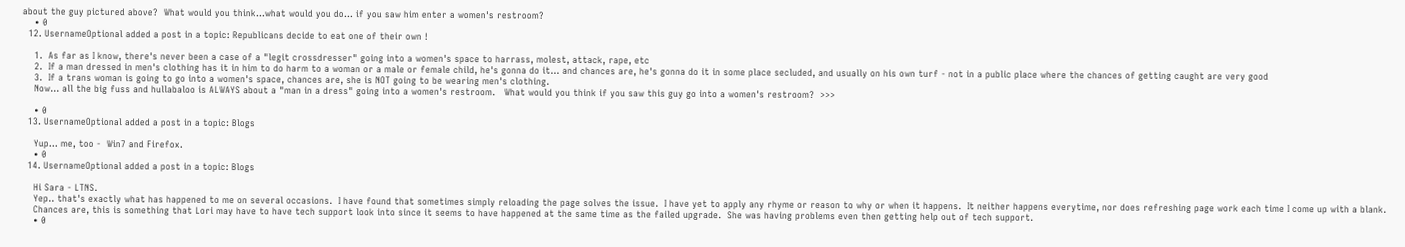about the guy pictured above?  What would you think...what would you do... if you saw him enter a women's restroom?
    • 0
  12. UsernameOptional added a post in a topic: Republicans decide to eat one of their own !

    1.  As far as I know, there's never been a case of a "legit crossdresser" going into a women's space to harrass, molest, attack, rape, etc
    2.  If a man dressed in men's clothing has it in him to do harm to a woman or a male or female child, he's gonna do it... and chances are, he's gonna do it in some place secluded, and usually on his own turf - not in a public place where the chances of getting caught are very good
    3.  If a trans woman is going to go into a women's space, chances are, she is NOT going to be wearing men's clothing.
    Now... all the big fuss and hullabaloo is ALWAYS about a "man in a dress" going into a women's restroom.   What would you think if you saw this guy go into a women's restroom?  >>>

    • 0
  13. UsernameOptional added a post in a topic: Blogs

    Yup... me, too -  Win7 and Firefox.
    • 0
  14. UsernameOptional added a post in a topic: Blogs

    Hi Sara - LTNS.
    Yep.. that's exactly what has happened to me on several occasions.  I have found that sometimes simply reloading the page solves the issue.  I have yet to apply any rhyme or reason to why or when it happens.  It neither happens everytime, nor does refreshing page work each time I come up with a blank.
    Chances are, this is something that Lori may have to have tech support look into since it seems to have happened at the same time as the failed upgrade.  She was having problems even then getting help out of tech support.
    • 0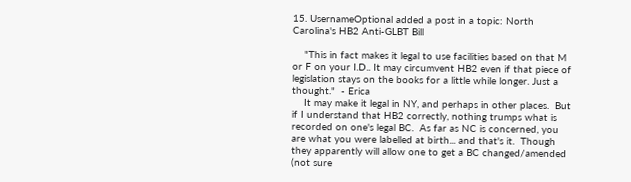15. UsernameOptional added a post in a topic: North Carolina's HB2 Anti-GLBT Bill

    "This in fact makes it legal to use facilities based on that M or F on your I.D.. It may circumvent HB2 even if that piece of legislation stays on the books for a little while longer. Just a thought."  - Erica
    It may make it legal in NY, and perhaps in other places.  But if I understand that HB2 correctly, nothing trumps what is recorded on one's legal BC.  As far as NC is concerned, you are what you were labelled at birth... and that's it.  Though they apparently will allow one to get a BC changed/amended (not sure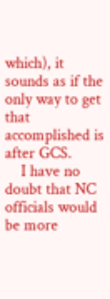which), it sounds as if the only way to get that accomplished is after GCS.
    I have no doubt that NC officials would be more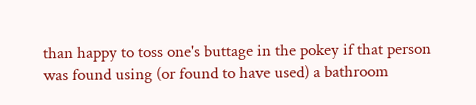than happy to toss one's buttage in the pokey if that person was found using (or found to have used) a bathroom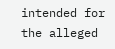intended for the alleged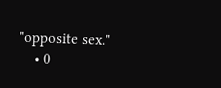"opposite sex."
    • 0